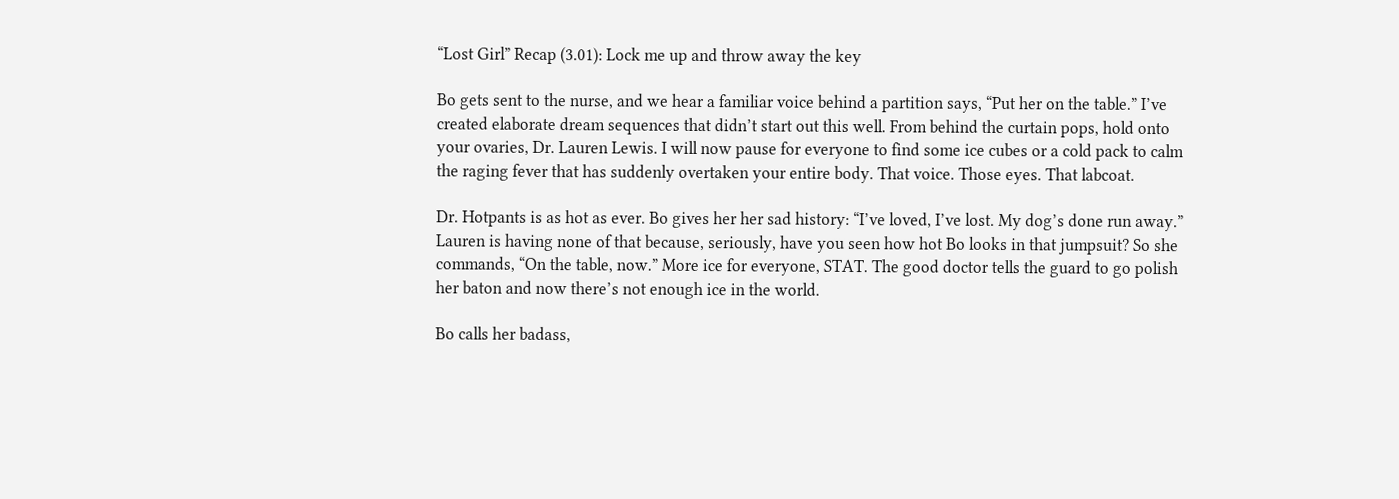“Lost Girl” Recap (3.01): Lock me up and throw away the key

Bo gets sent to the nurse, and we hear a familiar voice behind a partition says, “Put her on the table.” I’ve created elaborate dream sequences that didn’t start out this well. From behind the curtain pops, hold onto your ovaries, Dr. Lauren Lewis. I will now pause for everyone to find some ice cubes or a cold pack to calm the raging fever that has suddenly overtaken your entire body. That voice. Those eyes. That labcoat.

Dr. Hotpants is as hot as ever. Bo gives her her sad history: “I’ve loved, I’ve lost. My dog’s done run away.” Lauren is having none of that because, seriously, have you seen how hot Bo looks in that jumpsuit? So she commands, “On the table, now.” More ice for everyone, STAT. The good doctor tells the guard to go polish her baton and now there’s not enough ice in the world.

Bo calls her badass,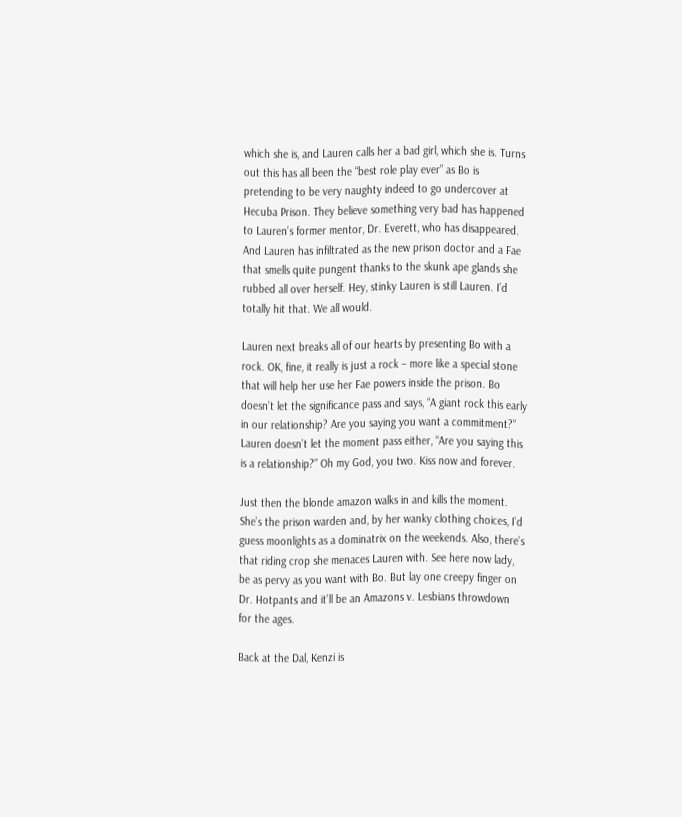which she is, and Lauren calls her a bad girl, which she is. Turns out this has all been the “best role play ever” as Bo is pretending to be very naughty indeed to go undercover at Hecuba Prison. They believe something very bad has happened to Lauren’s former mentor, Dr. Everett, who has disappeared. And Lauren has infiltrated as the new prison doctor and a Fae that smells quite pungent thanks to the skunk ape glands she rubbed all over herself. Hey, stinky Lauren is still Lauren. I’d totally hit that. We all would.

Lauren next breaks all of our hearts by presenting Bo with a rock. OK, fine, it really is just a rock – more like a special stone that will help her use her Fae powers inside the prison. Bo doesn’t let the significance pass and says, “A giant rock this early in our relationship? Are you saying you want a commitment?” Lauren doesn’t let the moment pass either, “Are you saying this is a relationship?” Oh my God, you two. Kiss now and forever.

Just then the blonde amazon walks in and kills the moment. She’s the prison warden and, by her wanky clothing choices, I’d guess moonlights as a dominatrix on the weekends. Also, there’s that riding crop she menaces Lauren with. See here now lady, be as pervy as you want with Bo. But lay one creepy finger on Dr. Hotpants and it’ll be an Amazons v. Lesbians throwdown for the ages.

Back at the Dal, Kenzi is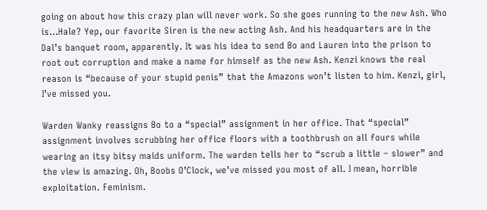going on about how this crazy plan will never work. So she goes running to the new Ash. Who is…Hale? Yep, our favorite Siren is the new acting Ash. And his headquarters are in the Dal’s banquet room, apparently. It was his idea to send Bo and Lauren into the prison to root out corruption and make a name for himself as the new Ash. Kenzi knows the real reason is “because of your stupid penis” that the Amazons won’t listen to him. Kenzi, girl, I’ve missed you.

Warden Wanky reassigns Bo to a “special” assignment in her office. That “special” assignment involves scrubbing her office floors with a toothbrush on all fours while wearing an itsy bitsy maids uniform. The warden tells her to “scrub a little – slower” and the view is amazing. Oh, Boobs O’Clock, we’ve missed you most of all. I mean, horrible exploitation. Feminism.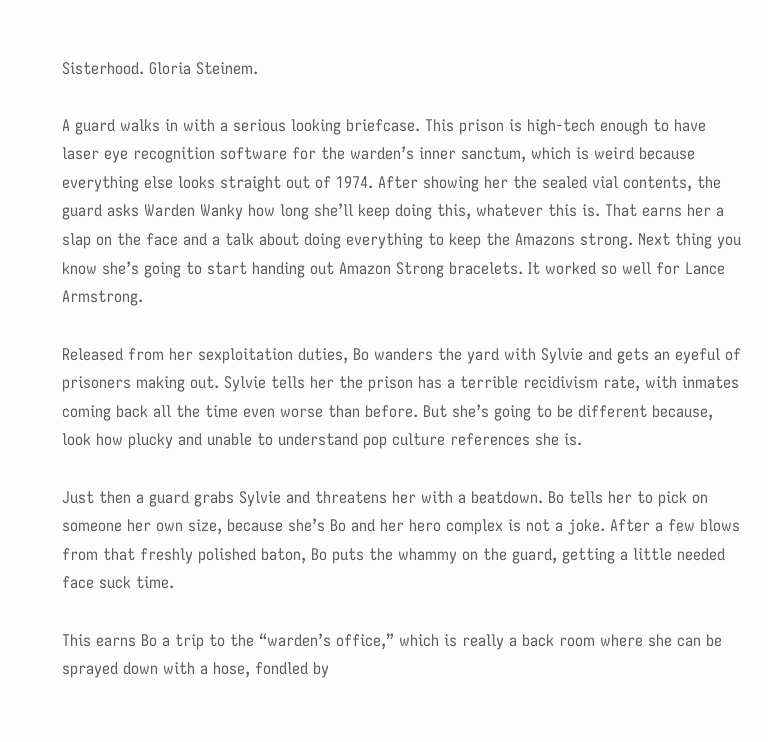Sisterhood. Gloria Steinem.

A guard walks in with a serious looking briefcase. This prison is high-tech enough to have laser eye recognition software for the warden’s inner sanctum, which is weird because everything else looks straight out of 1974. After showing her the sealed vial contents, the guard asks Warden Wanky how long she’ll keep doing this, whatever this is. That earns her a slap on the face and a talk about doing everything to keep the Amazons strong. Next thing you know she’s going to start handing out Amazon Strong bracelets. It worked so well for Lance Armstrong.

Released from her sexploitation duties, Bo wanders the yard with Sylvie and gets an eyeful of prisoners making out. Sylvie tells her the prison has a terrible recidivism rate, with inmates coming back all the time even worse than before. But she’s going to be different because, look how plucky and unable to understand pop culture references she is.

Just then a guard grabs Sylvie and threatens her with a beatdown. Bo tells her to pick on someone her own size, because she’s Bo and her hero complex is not a joke. After a few blows from that freshly polished baton, Bo puts the whammy on the guard, getting a little needed face suck time.

This earns Bo a trip to the “warden’s office,” which is really a back room where she can be sprayed down with a hose, fondled by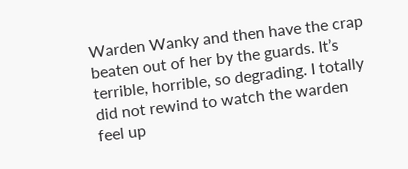Warden Wanky and then have the crap beaten out of her by the guards. It’s terrible, horrible, so degrading. I totally did not rewind to watch the warden feel up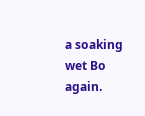a soaking wet Bo again.